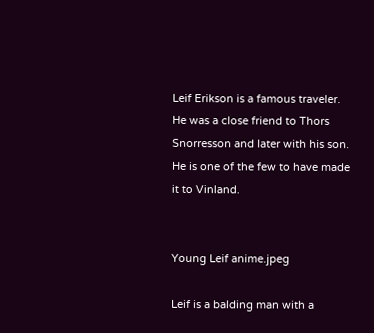Leif Erikson is a famous traveler. He was a close friend to Thors Snorresson and later with his son. He is one of the few to have made it to Vinland.


Young Leif anime.jpeg

Leif is a balding man with a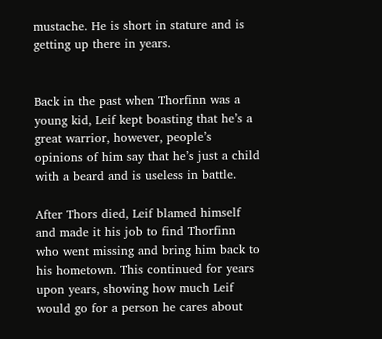mustache. He is short in stature and is getting up there in years.


Back in the past when Thorfinn was a young kid, Leif kept boasting that he’s a great warrior, however, people’s opinions of him say that he’s just a child with a beard and is useless in battle.

After Thors died, Leif blamed himself and made it his job to find Thorfinn who went missing and bring him back to his hometown. This continued for years upon years, showing how much Leif would go for a person he cares about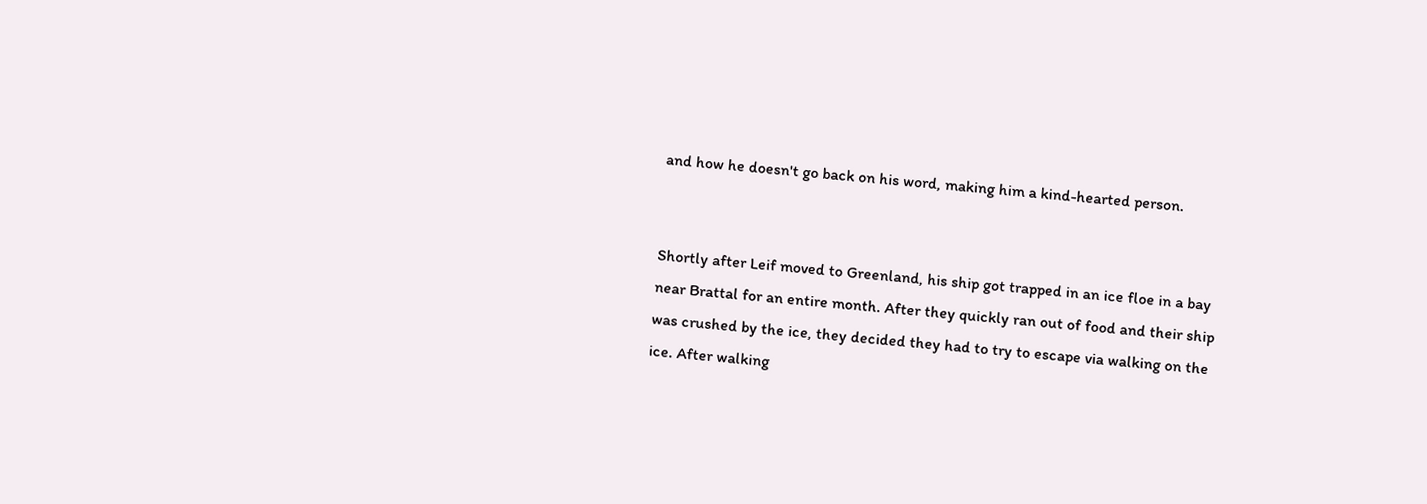and how he doesn't go back on his word, making him a kind-hearted person.


Shortly after Leif moved to Greenland, his ship got trapped in an ice floe in a bay near Brattal for an entire month. After they quickly ran out of food and their ship was crushed by the ice, they decided they had to try to escape via walking on the ice. After walking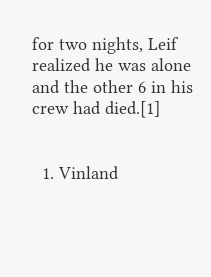for two nights, Leif realized he was alone and the other 6 in his crew had died.[1]


  1. Vinland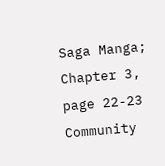Saga Manga; Chapter 3, page 22-23
Community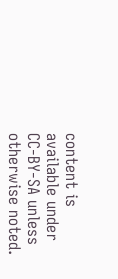content is available under CC-BY-SA unless otherwise noted.